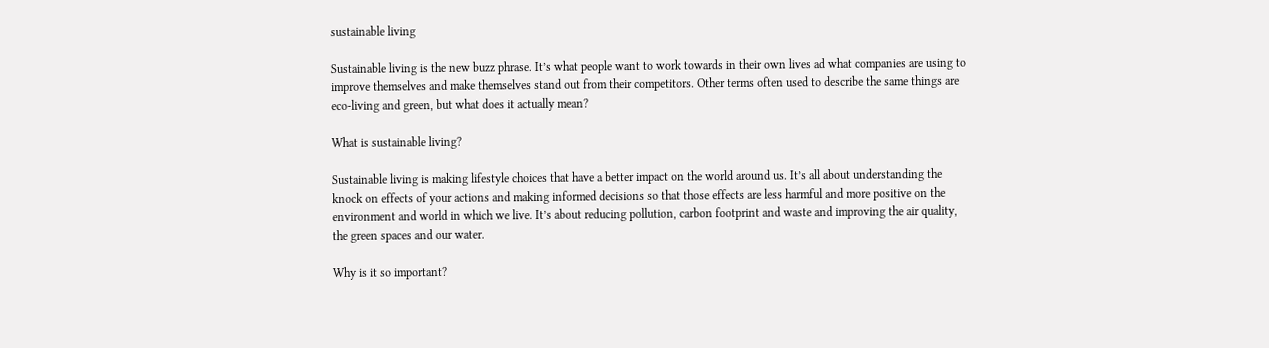sustainable living

Sustainable living is the new buzz phrase. It’s what people want to work towards in their own lives ad what companies are using to improve themselves and make themselves stand out from their competitors. Other terms often used to describe the same things are eco-living and green, but what does it actually mean?

What is sustainable living?

Sustainable living is making lifestyle choices that have a better impact on the world around us. It’s all about understanding the knock on effects of your actions and making informed decisions so that those effects are less harmful and more positive on the environment and world in which we live. It’s about reducing pollution, carbon footprint and waste and improving the air quality, the green spaces and our water.

Why is it so important?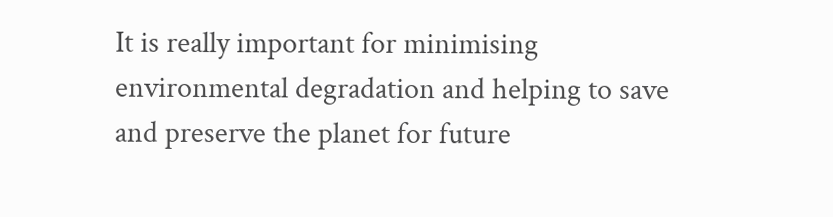It is really important for minimising environmental degradation and helping to save and preserve the planet for future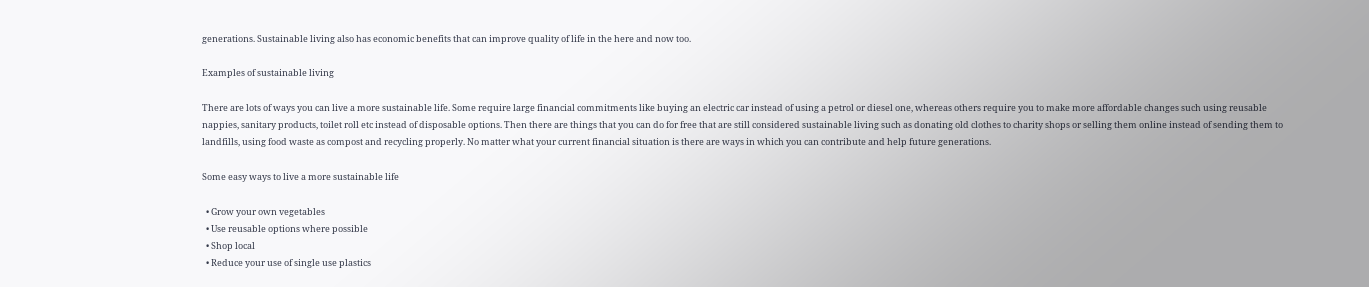generations. Sustainable living also has economic benefits that can improve quality of life in the here and now too.

Examples of sustainable living

There are lots of ways you can live a more sustainable life. Some require large financial commitments like buying an electric car instead of using a petrol or diesel one, whereas others require you to make more affordable changes such using reusable nappies, sanitary products, toilet roll etc instead of disposable options. Then there are things that you can do for free that are still considered sustainable living such as donating old clothes to charity shops or selling them online instead of sending them to landfills, using food waste as compost and recycling properly. No matter what your current financial situation is there are ways in which you can contribute and help future generations.

Some easy ways to live a more sustainable life

  • Grow your own vegetables
  • Use reusable options where possible
  • Shop local
  • Reduce your use of single use plastics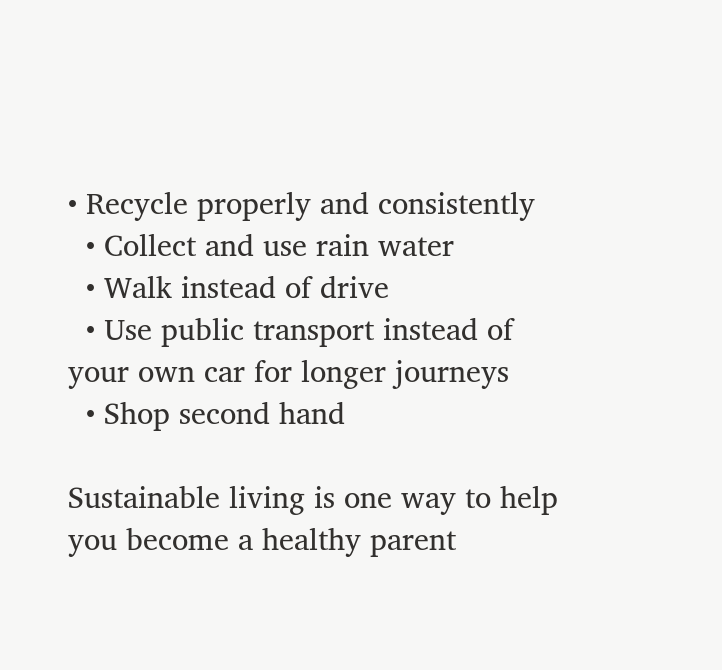• Recycle properly and consistently
  • Collect and use rain water
  • Walk instead of drive
  • Use public transport instead of your own car for longer journeys
  • Shop second hand

Sustainable living is one way to help you become a healthy parent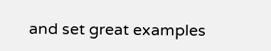and set great examples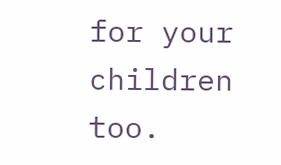for your children too.